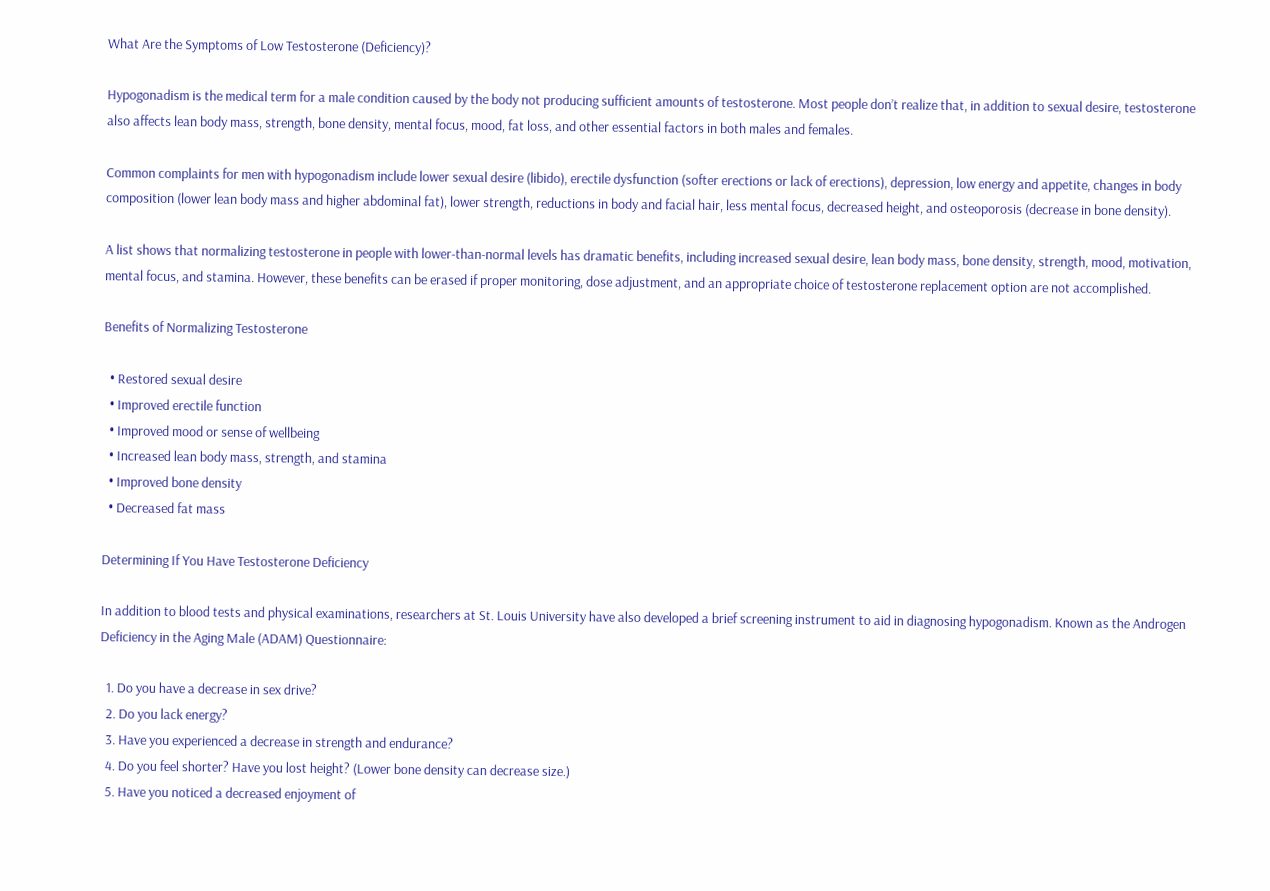What Are the Symptoms of Low Testosterone (Deficiency)?

Hypogonadism is the medical term for a male condition caused by the body not producing sufficient amounts of testosterone. Most people don’t realize that, in addition to sexual desire, testosterone also affects lean body mass, strength, bone density, mental focus, mood, fat loss, and other essential factors in both males and females.

Common complaints for men with hypogonadism include lower sexual desire (libido), erectile dysfunction (softer erections or lack of erections), depression, low energy and appetite, changes in body composition (lower lean body mass and higher abdominal fat), lower strength, reductions in body and facial hair, less mental focus, decreased height, and osteoporosis (decrease in bone density).

A list shows that normalizing testosterone in people with lower-than-normal levels has dramatic benefits, including increased sexual desire, lean body mass, bone density, strength, mood, motivation, mental focus, and stamina. However, these benefits can be erased if proper monitoring, dose adjustment, and an appropriate choice of testosterone replacement option are not accomplished.

Benefits of Normalizing Testosterone

  • Restored sexual desire
  • Improved erectile function
  • Improved mood or sense of wellbeing
  • Increased lean body mass, strength, and stamina
  • Improved bone density
  • Decreased fat mass

Determining If You Have Testosterone Deficiency

In addition to blood tests and physical examinations, researchers at St. Louis University have also developed a brief screening instrument to aid in diagnosing hypogonadism. Known as the Androgen Deficiency in the Aging Male (ADAM) Questionnaire:

  1. Do you have a decrease in sex drive?
  2. Do you lack energy?
  3. Have you experienced a decrease in strength and endurance?
  4. Do you feel shorter? Have you lost height? (Lower bone density can decrease size.)
  5. Have you noticed a decreased enjoyment of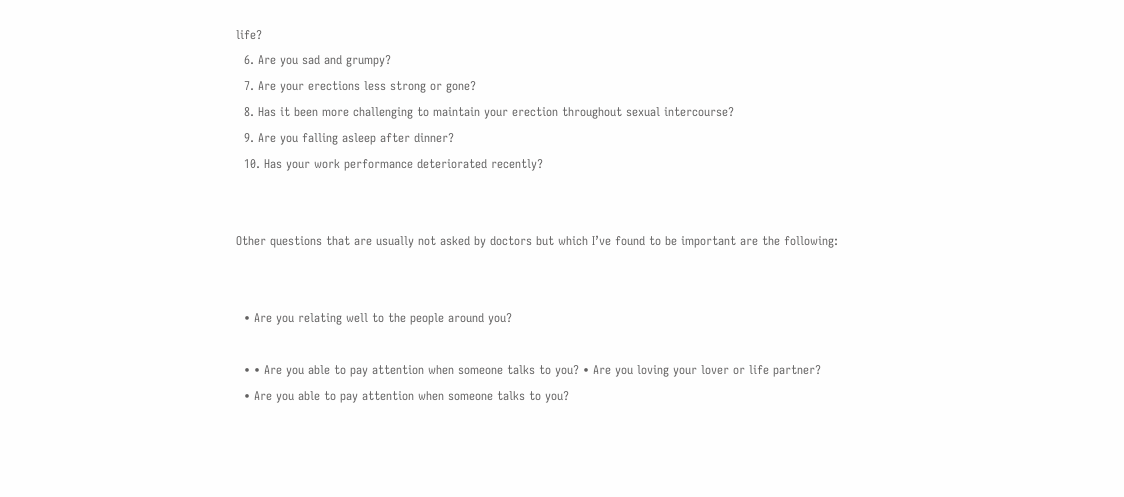life?
  6. Are you sad and grumpy?
  7. Are your erections less strong or gone?
  8. Has it been more challenging to maintain your erection throughout sexual intercourse?
  9. Are you falling asleep after dinner?
  10. Has your work performance deteriorated recently?


Other questions that are usually not asked by doctors but which I’ve found to be important are the following:


  • Are you relating well to the people around you?

  • • Are you able to pay attention when someone talks to you? • Are you loving your lover or life partner?
  • Are you able to pay attention when someone talks to you?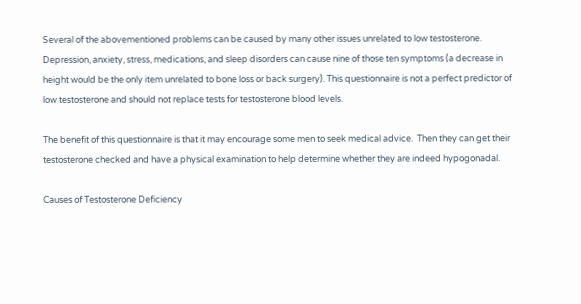Several of the abovementioned problems can be caused by many other issues unrelated to low testosterone. Depression, anxiety, stress, medications, and sleep disorders can cause nine of those ten symptoms (a decrease in height would be the only item unrelated to bone loss or back surgery). This questionnaire is not a perfect predictor of low testosterone and should not replace tests for testosterone blood levels.

The benefit of this questionnaire is that it may encourage some men to seek medical advice.  Then they can get their testosterone checked and have a physical examination to help determine whether they are indeed hypogonadal.

Causes of Testosterone Deficiency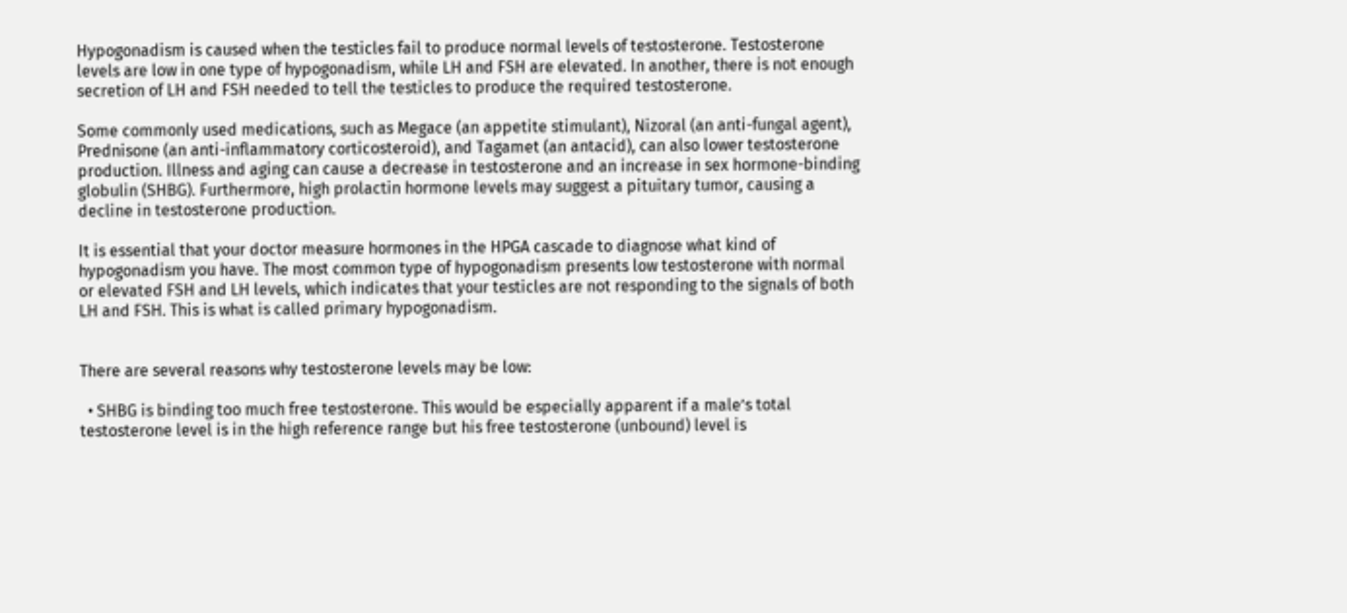Hypogonadism is caused when the testicles fail to produce normal levels of testosterone. Testosterone levels are low in one type of hypogonadism, while LH and FSH are elevated. In another, there is not enough secretion of LH and FSH needed to tell the testicles to produce the required testosterone.

Some commonly used medications, such as Megace (an appetite stimulant), Nizoral (an anti-fungal agent), Prednisone (an anti-inflammatory corticosteroid), and Tagamet (an antacid), can also lower testosterone production. Illness and aging can cause a decrease in testosterone and an increase in sex hormone-binding globulin (SHBG). Furthermore, high prolactin hormone levels may suggest a pituitary tumor, causing a decline in testosterone production.

It is essential that your doctor measure hormones in the HPGA cascade to diagnose what kind of hypogonadism you have. The most common type of hypogonadism presents low testosterone with normal or elevated FSH and LH levels, which indicates that your testicles are not responding to the signals of both LH and FSH. This is what is called primary hypogonadism.


There are several reasons why testosterone levels may be low:

  • SHBG is binding too much free testosterone. This would be especially apparent if a male’s total testosterone level is in the high reference range but his free testosterone (unbound) level is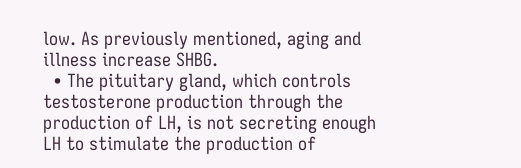low. As previously mentioned, aging and illness increase SHBG.
  • The pituitary gland, which controls testosterone production through the production of LH, is not secreting enough LH to stimulate the production of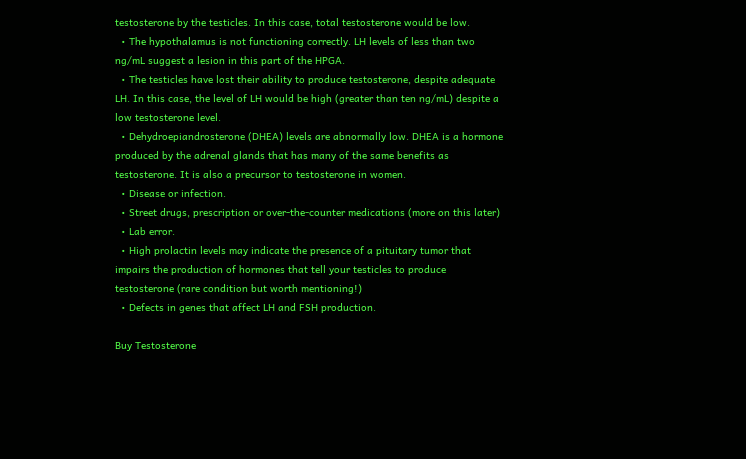testosterone by the testicles. In this case, total testosterone would be low.
  • The hypothalamus is not functioning correctly. LH levels of less than two ng/mL suggest a lesion in this part of the HPGA.
  • The testicles have lost their ability to produce testosterone, despite adequate LH. In this case, the level of LH would be high (greater than ten ng/mL) despite a low testosterone level.
  • Dehydroepiandrosterone (DHEA) levels are abnormally low. DHEA is a hormone produced by the adrenal glands that has many of the same benefits as testosterone. It is also a precursor to testosterone in women.
  • Disease or infection.
  • Street drugs, prescription or over-the-counter medications (more on this later)
  • Lab error.
  • High prolactin levels may indicate the presence of a pituitary tumor that impairs the production of hormones that tell your testicles to produce testosterone (rare condition but worth mentioning!)
  • Defects in genes that affect LH and FSH production.

Buy Testosterone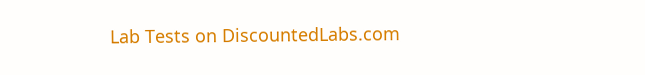Lab Tests on DiscountedLabs.com